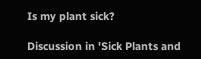Is my plant sick?

Discussion in 'Sick Plants and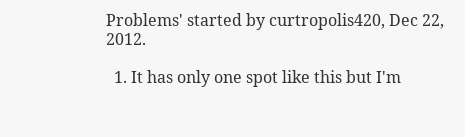Problems' started by curtropolis420, Dec 22, 2012.

  1. It has only one spot like this but I'm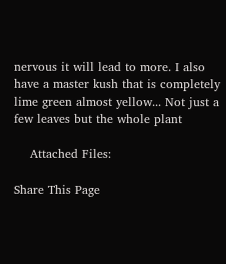nervous it will lead to more. I also have a master kush that is completely lime green almost yellow... Not just a few leaves but the whole plant

    Attached Files:

Share This Page